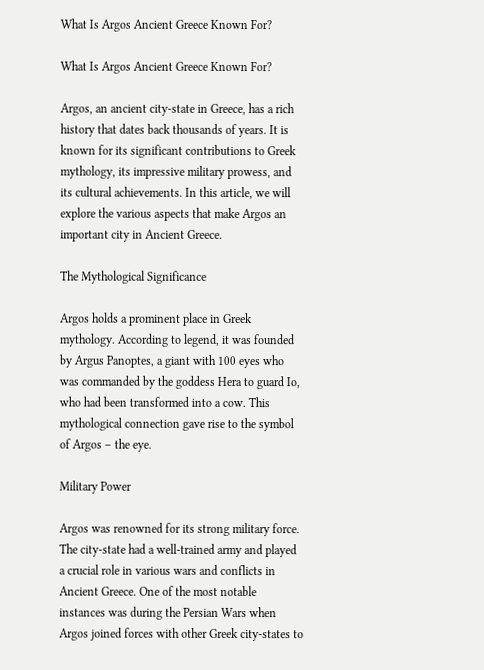What Is Argos Ancient Greece Known For?

What Is Argos Ancient Greece Known For?

Argos, an ancient city-state in Greece, has a rich history that dates back thousands of years. It is known for its significant contributions to Greek mythology, its impressive military prowess, and its cultural achievements. In this article, we will explore the various aspects that make Argos an important city in Ancient Greece.

The Mythological Significance

Argos holds a prominent place in Greek mythology. According to legend, it was founded by Argus Panoptes, a giant with 100 eyes who was commanded by the goddess Hera to guard Io, who had been transformed into a cow. This mythological connection gave rise to the symbol of Argos – the eye.

Military Power

Argos was renowned for its strong military force. The city-state had a well-trained army and played a crucial role in various wars and conflicts in Ancient Greece. One of the most notable instances was during the Persian Wars when Argos joined forces with other Greek city-states to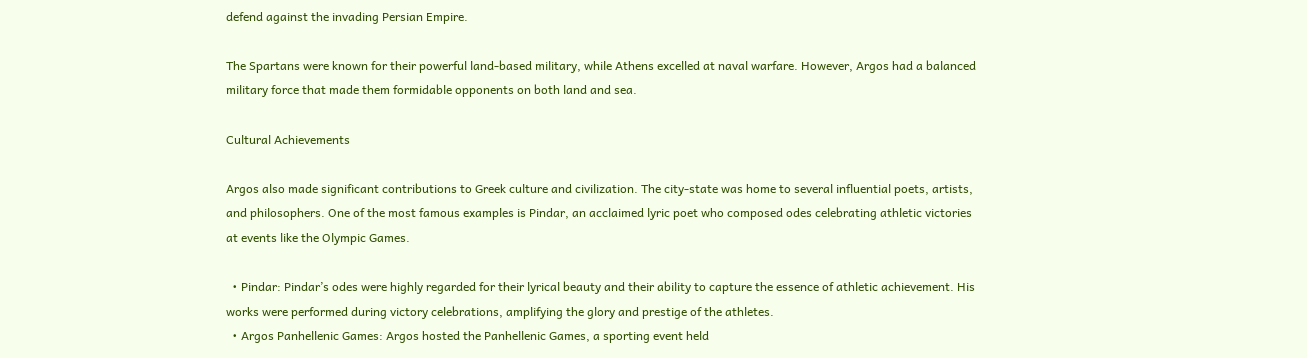defend against the invading Persian Empire.

The Spartans were known for their powerful land-based military, while Athens excelled at naval warfare. However, Argos had a balanced military force that made them formidable opponents on both land and sea.

Cultural Achievements

Argos also made significant contributions to Greek culture and civilization. The city-state was home to several influential poets, artists, and philosophers. One of the most famous examples is Pindar, an acclaimed lyric poet who composed odes celebrating athletic victories at events like the Olympic Games.

  • Pindar: Pindar’s odes were highly regarded for their lyrical beauty and their ability to capture the essence of athletic achievement. His works were performed during victory celebrations, amplifying the glory and prestige of the athletes.
  • Argos Panhellenic Games: Argos hosted the Panhellenic Games, a sporting event held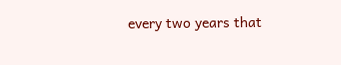every two years that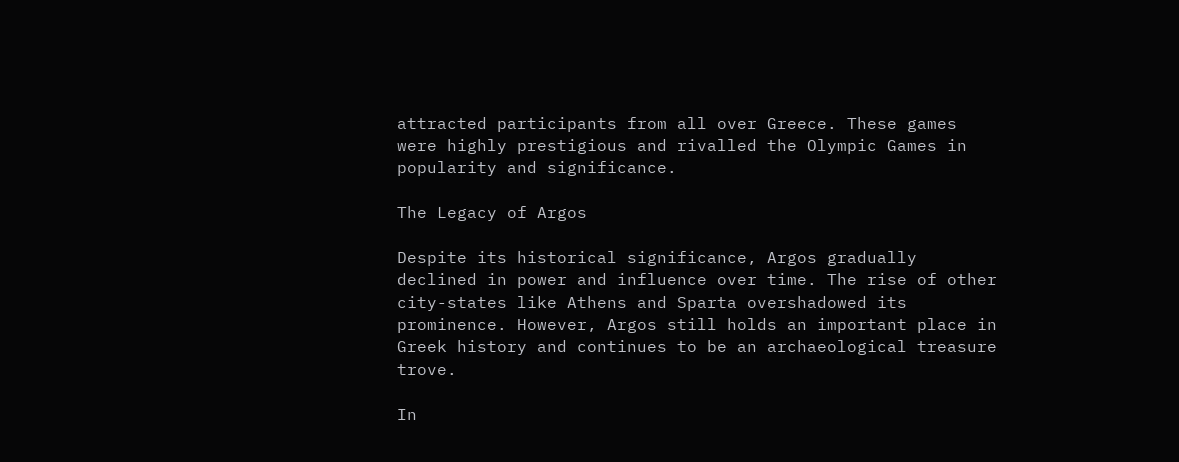attracted participants from all over Greece. These games were highly prestigious and rivalled the Olympic Games in popularity and significance.

The Legacy of Argos

Despite its historical significance, Argos gradually declined in power and influence over time. The rise of other city-states like Athens and Sparta overshadowed its prominence. However, Argos still holds an important place in Greek history and continues to be an archaeological treasure trove.

In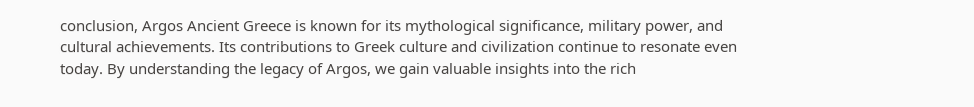conclusion, Argos Ancient Greece is known for its mythological significance, military power, and cultural achievements. Its contributions to Greek culture and civilization continue to resonate even today. By understanding the legacy of Argos, we gain valuable insights into the rich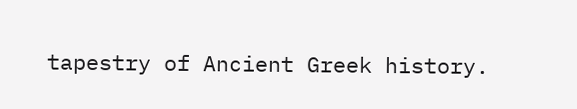tapestry of Ancient Greek history.